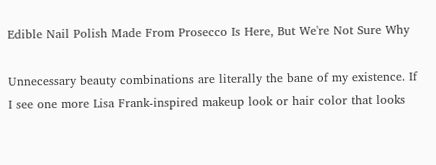Edible Nail Polish Made From Prosecco Is Here, But We're Not Sure Why

Unnecessary beauty combinations are literally the bane of my existence. If I see one more Lisa Frank-inspired makeup look or hair color that looks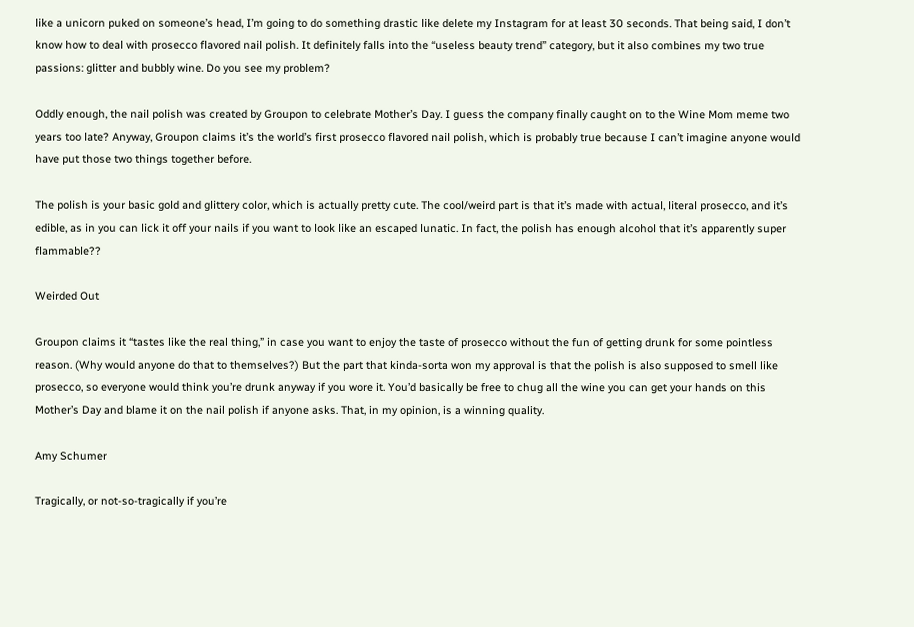like a unicorn puked on someone’s head, I’m going to do something drastic like delete my Instagram for at least 30 seconds. That being said, I don’t know how to deal with prosecco flavored nail polish. It definitely falls into the “useless beauty trend” category, but it also combines my two true passions: glitter and bubbly wine. Do you see my problem?

Oddly enough, the nail polish was created by Groupon to celebrate Mother’s Day. I guess the company finally caught on to the Wine Mom meme two years too late? Anyway, Groupon claims it’s the world’s first prosecco flavored nail polish, which is probably true because I can’t imagine anyone would have put those two things together before.

The polish is your basic gold and glittery color, which is actually pretty cute. The cool/weird part is that it’s made with actual, literal prosecco, and it’s edible, as in you can lick it off your nails if you want to look like an escaped lunatic. In fact, the polish has enough alcohol that it’s apparently super flammable??

Weirded Out

Groupon claims it “tastes like the real thing,” in case you want to enjoy the taste of prosecco without the fun of getting drunk for some pointless reason. (Why would anyone do that to themselves?) But the part that kinda-sorta won my approval is that the polish is also supposed to smell like prosecco, so everyone would think you’re drunk anyway if you wore it. You’d basically be free to chug all the wine you can get your hands on this Mother’s Day and blame it on the nail polish if anyone asks. That, in my opinion, is a winning quality.

Amy Schumer

Tragically, or not-so-tragically if you’re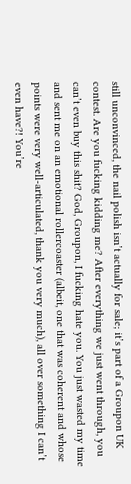still unconvinced, the nail polish isn’t actually for sale; it’s part of a Groupon UK contest. Are you fucking kidding me? After everything we just went through, you can’t even buy this shit? God, Groupon, I fucking hate you. You just wasted my time and sent me on an emotional rollercoaster (albeit, one that was coherent and whose points were very well-articulated, thank you very much), all over something I can’t even have?! You’re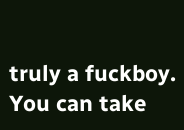truly a fuckboy. You can take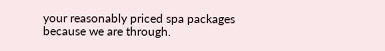your reasonably priced spa packages because we are through.